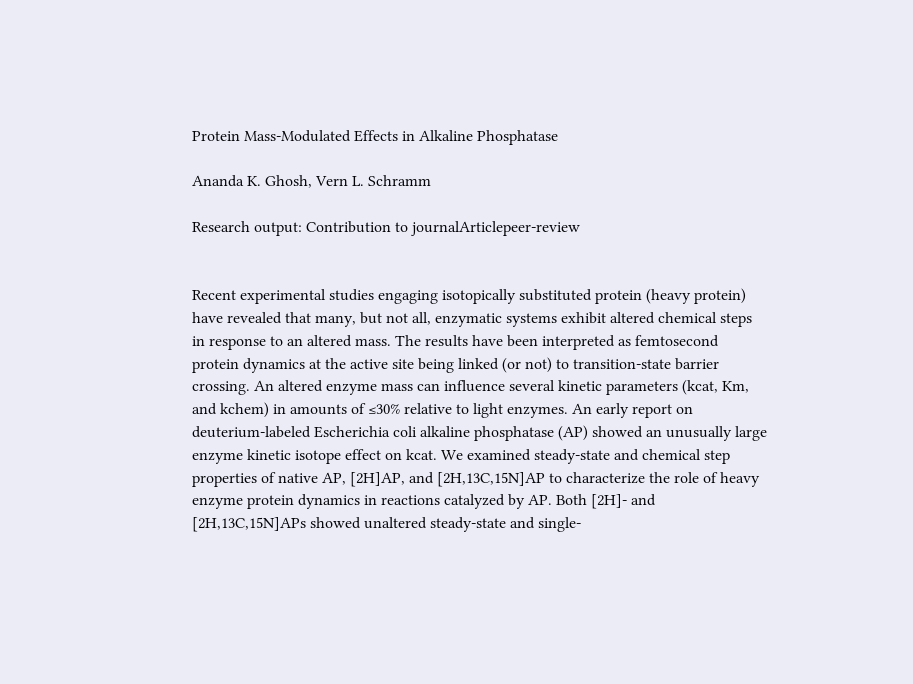Protein Mass-Modulated Effects in Alkaline Phosphatase

Ananda K. Ghosh, Vern L. Schramm

Research output: Contribution to journalArticlepeer-review


Recent experimental studies engaging isotopically substituted protein (heavy protein) have revealed that many, but not all, enzymatic systems exhibit altered chemical steps in response to an altered mass. The results have been interpreted as femtosecond protein dynamics at the active site being linked (or not) to transition-state barrier crossing. An altered enzyme mass can influence several kinetic parameters (kcat, Km, and kchem) in amounts of ≤30% relative to light enzymes. An early report on deuterium-labeled Escherichia coli alkaline phosphatase (AP) showed an unusually large enzyme kinetic isotope effect on kcat. We examined steady-state and chemical step properties of native AP, [2H]AP, and [2H,13C,15N]AP to characterize the role of heavy enzyme protein dynamics in reactions catalyzed by AP. Both [2H]- and [2H,13C,15N]APs showed unaltered steady-state and single-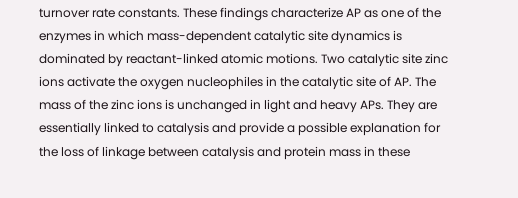turnover rate constants. These findings characterize AP as one of the enzymes in which mass-dependent catalytic site dynamics is dominated by reactant-linked atomic motions. Two catalytic site zinc ions activate the oxygen nucleophiles in the catalytic site of AP. The mass of the zinc ions is unchanged in light and heavy APs. They are essentially linked to catalysis and provide a possible explanation for the loss of linkage between catalysis and protein mass in these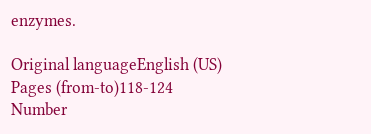enzymes.

Original languageEnglish (US)
Pages (from-to)118-124
Number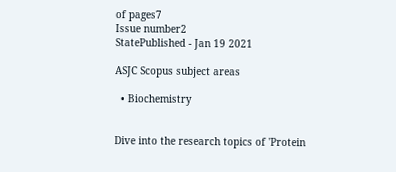of pages7
Issue number2
StatePublished - Jan 19 2021

ASJC Scopus subject areas

  • Biochemistry


Dive into the research topics of 'Protein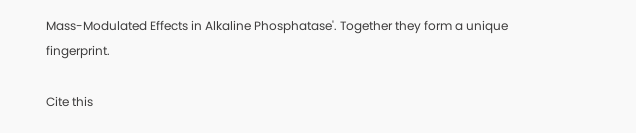Mass-Modulated Effects in Alkaline Phosphatase'. Together they form a unique fingerprint.

Cite this